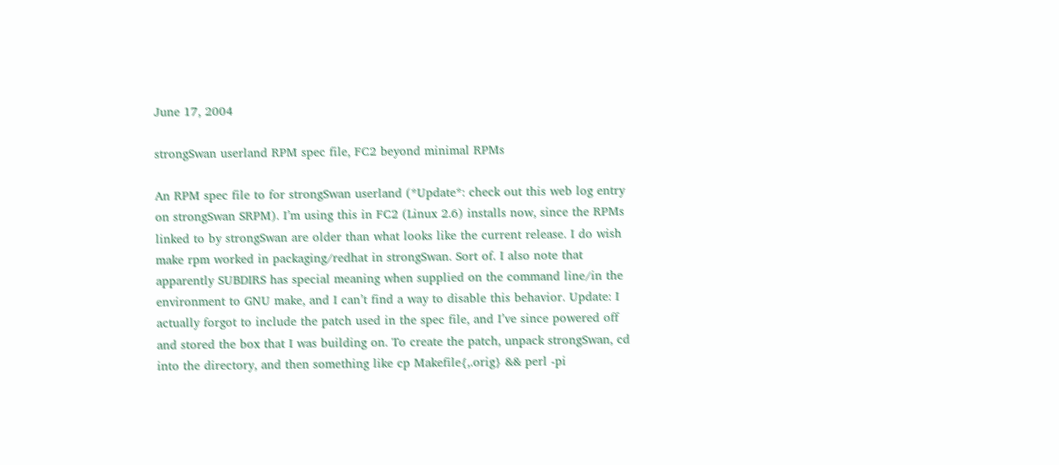June 17, 2004

strongSwan userland RPM spec file, FC2 beyond minimal RPMs

An RPM spec file to for strongSwan userland (*Update*: check out this web log entry on strongSwan SRPM). I’m using this in FC2 (Linux 2.6) installs now, since the RPMs linked to by strongSwan are older than what looks like the current release. I do wish make rpm worked in packaging/redhat in strongSwan. Sort of. I also note that apparently SUBDIRS has special meaning when supplied on the command line/in the environment to GNU make, and I can’t find a way to disable this behavior. Update: I actually forgot to include the patch used in the spec file, and I’ve since powered off and stored the box that I was building on. To create the patch, unpack strongSwan, cd into the directory, and then something like cp Makefile{,.orig} && perl -pi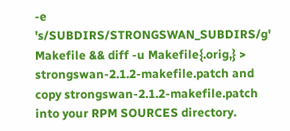-e 's/SUBDIRS/STRONGSWAN_SUBDIRS/g' Makefile && diff -u Makefile{.orig,} > strongswan-2.1.2-makefile.patch and copy strongswan-2.1.2-makefile.patch into your RPM SOURCES directory.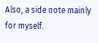Also, a side note mainly for myself.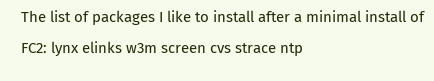The list of packages I like to install after a minimal install of FC2: lynx elinks w3m screen cvs strace ntp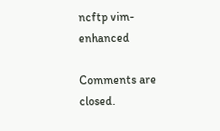ncftp vim-enhanced

Comments are closed.